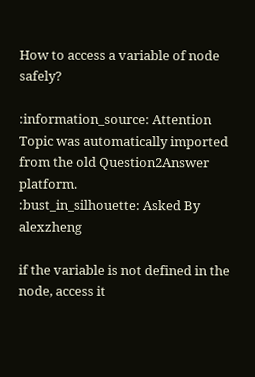How to access a variable of node safely?

:information_source: Attention Topic was automatically imported from the old Question2Answer platform.
:bust_in_silhouette: Asked By alexzheng

if the variable is not defined in the node, access it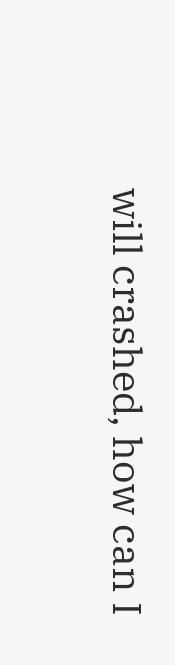will crashed, how can I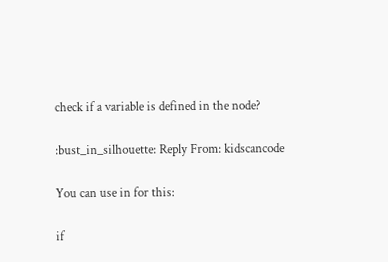check if a variable is defined in the node?

:bust_in_silhouette: Reply From: kidscancode

You can use in for this:

if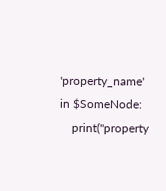'property_name' in $SomeNode:
    print("property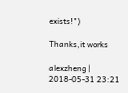exists!")

Thanks,it works

alexzheng | 2018-05-31 23:21